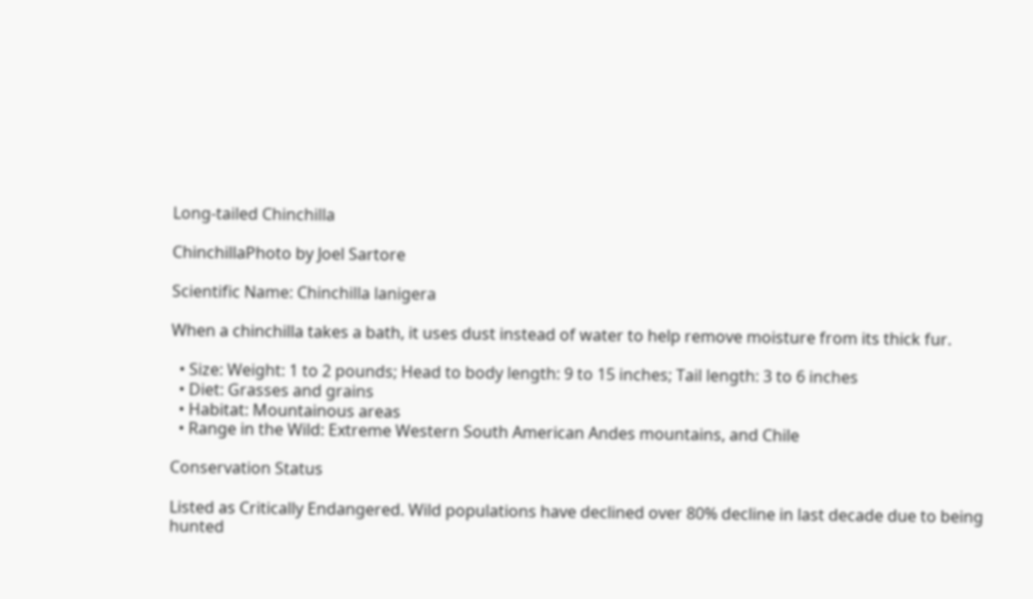Long-tailed Chinchilla

ChinchillaPhoto by Joel Sartore

Scientific Name: Chinchilla lanigera

When a chinchilla takes a bath, it uses dust instead of water to help remove moisture from its thick fur.

  • Size: Weight: 1 to 2 pounds; Head to body length: 9 to 15 inches; Tail length: 3 to 6 inches
  • Diet: Grasses and grains
  • Habitat: Mountainous areas
  • Range in the Wild: Extreme Western South American Andes mountains, and Chile

Conservation Status

Listed as Critically Endangered. Wild populations have declined over 80% decline in last decade due to being hunted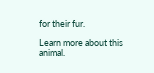for their fur.

Learn more about this animal.